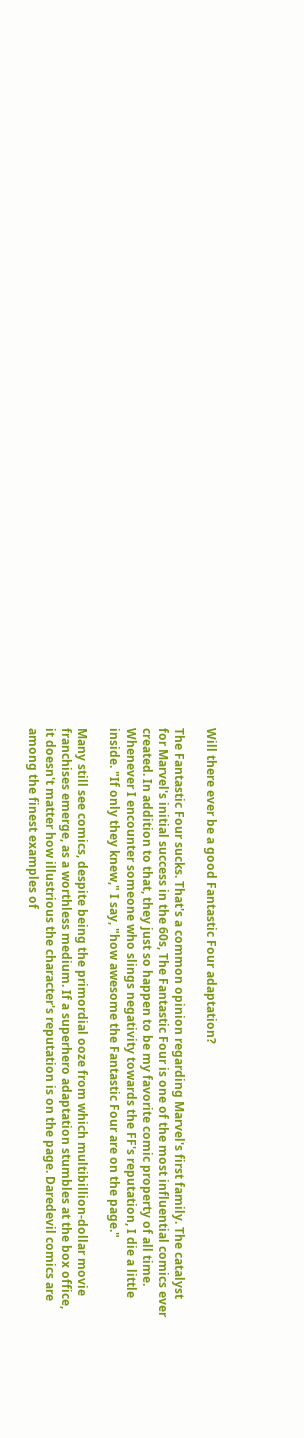Will there ever be a good Fantastic Four adaptation?

The Fantastic Four sucks. That's a common opinion regarding Marvel's first family. The catalyst for Marvel's initial success in the 60s, The Fantastic Four is one of the most influential comics ever created. In addition to that, they just so happen to be my favorite comic property of all time. Whenever I encounter someone who slings negativity towards the FF's reputation, I die a little inside. "If only they knew," I say, "how awesome the Fantastic Four are on the page."

Many still see comics, despite being the primordial ooze from which multibillion-dollar movie franchises emerge, as a worthless medium. If a superhero adaptation stumbles at the box office, it doesn't matter how illustrious the character's reputation is on the page. Daredevil comics are among the finest examples of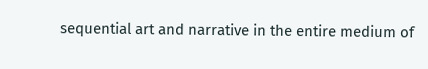sequential art and narrative in the entire medium of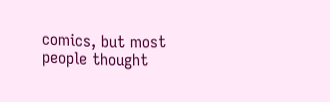comics, but most people thought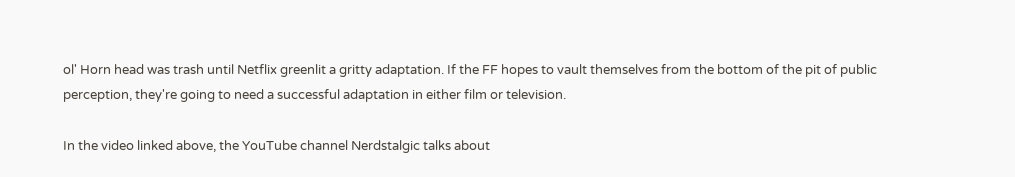ol' Horn head was trash until Netflix greenlit a gritty adaptation. If the FF hopes to vault themselves from the bottom of the pit of public perception, they're going to need a successful adaptation in either film or television.

In the video linked above, the YouTube channel Nerdstalgic talks about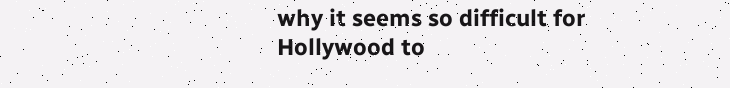why it seems so difficult for Hollywood to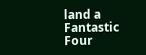land a Fantastic Four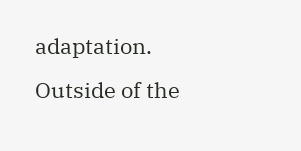adaptation. Outside of the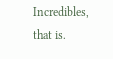Incredibles, that is.